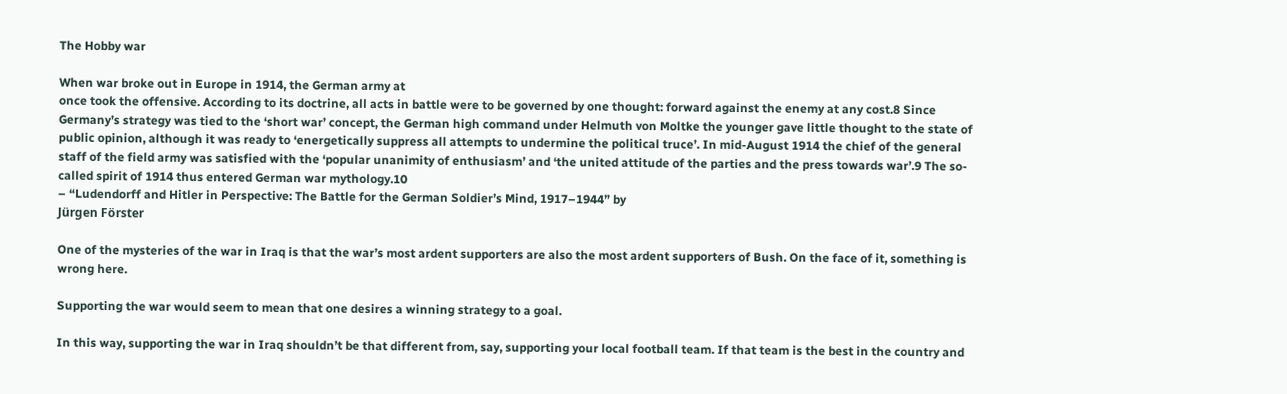The Hobby war

When war broke out in Europe in 1914, the German army at
once took the offensive. According to its doctrine, all acts in battle were to be governed by one thought: forward against the enemy at any cost.8 Since Germany’s strategy was tied to the ‘short war’ concept, the German high command under Helmuth von Moltke the younger gave little thought to the state of public opinion, although it was ready to ‘energetically suppress all attempts to undermine the political truce’. In mid-August 1914 the chief of the general staff of the field army was satisfied with the ‘popular unanimity of enthusiasm’ and ‘the united attitude of the parties and the press towards war’.9 The so-called spirit of 1914 thus entered German war mythology.10
– “Ludendorff and Hitler in Perspective: The Battle for the German Soldier’s Mind, 1917–1944” by
Jürgen Förster

One of the mysteries of the war in Iraq is that the war’s most ardent supporters are also the most ardent supporters of Bush. On the face of it, something is wrong here.

Supporting the war would seem to mean that one desires a winning strategy to a goal.

In this way, supporting the war in Iraq shouldn’t be that different from, say, supporting your local football team. If that team is the best in the country and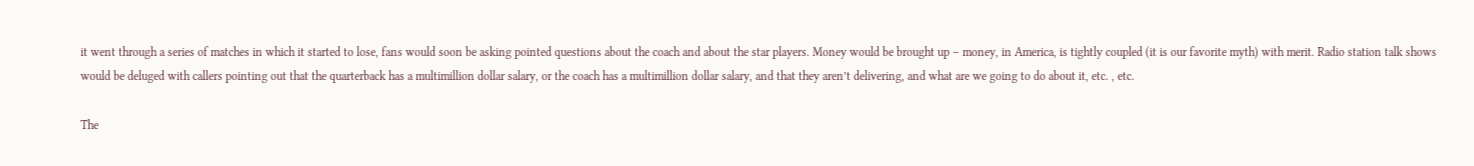it went through a series of matches in which it started to lose, fans would soon be asking pointed questions about the coach and about the star players. Money would be brought up – money, in America, is tightly coupled (it is our favorite myth) with merit. Radio station talk shows would be deluged with callers pointing out that the quarterback has a multimillion dollar salary, or the coach has a multimillion dollar salary, and that they aren’t delivering, and what are we going to do about it, etc. , etc.

The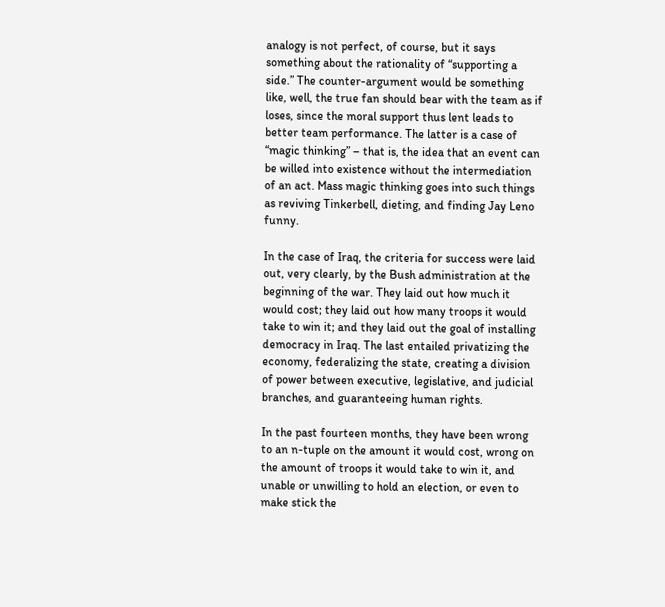analogy is not perfect, of course, but it says something about the rationality of “supporting a side.” The counter-argument would be something like, well, the true fan should bear with the team as if loses, since the moral support thus lent leads to better team performance. The latter is a case of “magic thinking” – that is, the idea that an event can be willed into existence without the intermediation of an act. Mass magic thinking goes into such things as reviving Tinkerbell, dieting, and finding Jay Leno funny.

In the case of Iraq, the criteria for success were laid out, very clearly, by the Bush administration at the beginning of the war. They laid out how much it would cost; they laid out how many troops it would take to win it; and they laid out the goal of installing democracy in Iraq. The last entailed privatizing the economy, federalizing the state, creating a division of power between executive, legislative, and judicial branches, and guaranteeing human rights.

In the past fourteen months, they have been wrong to an n-tuple on the amount it would cost, wrong on the amount of troops it would take to win it, and unable or unwilling to hold an election, or even to make stick the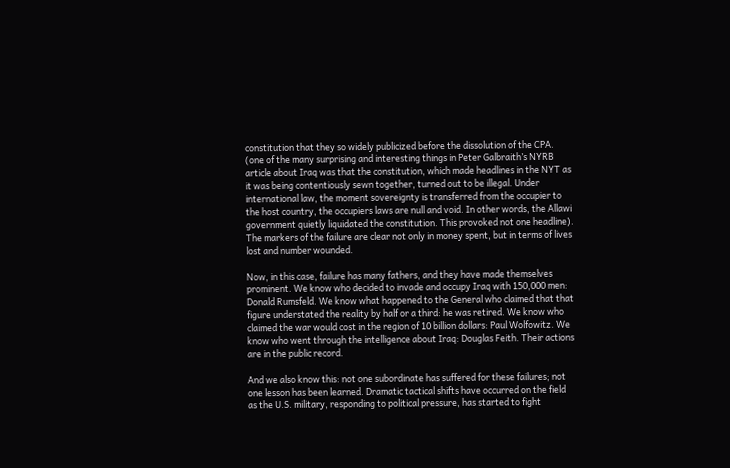constitution that they so widely publicized before the dissolution of the CPA. (one of the many surprising and interesting things in Peter Galbraith’s NYRB article about Iraq was that the constitution, which made headlines in the NYT as it was being contentiously sewn together, turned out to be illegal. Under international law, the moment sovereignty is transferred from the occupier to the host country, the occupiers laws are null and void. In other words, the Allawi government quietly liquidated the constitution. This provoked not one headline). The markers of the failure are clear not only in money spent, but in terms of lives lost and number wounded.

Now, in this case, failure has many fathers, and they have made themselves prominent. We know who decided to invade and occupy Iraq with 150,000 men: Donald Rumsfeld. We know what happened to the General who claimed that that figure understated the reality by half or a third: he was retired. We know who claimed the war would cost in the region of 10 billion dollars: Paul Wolfowitz. We know who went through the intelligence about Iraq: Douglas Feith. Their actions are in the public record.

And we also know this: not one subordinate has suffered for these failures; not one lesson has been learned. Dramatic tactical shifts have occurred on the field as the U.S. military, responding to political pressure, has started to fight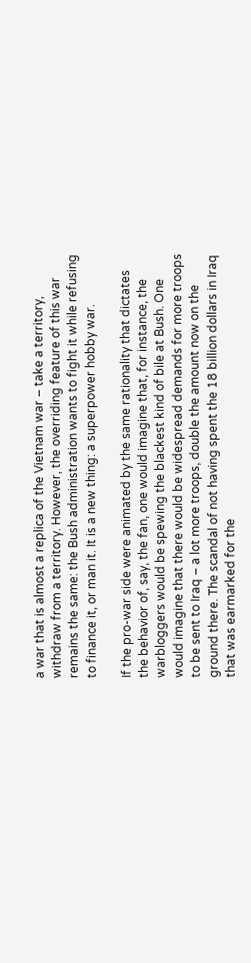a war that is almost a replica of the Vietnam war – take a territory, withdraw from a territory. However, the overriding feature of this war remains the same: the Bush administration wants to fight it while refusing to finance it, or man it. It is a new thing: a superpower hobby war.

If the pro-war side were animated by the same rationality that dictates the behavior of, say, the fan, one would imagine that, for instance, the warbloggers would be spewing the blackest kind of bile at Bush. One would imagine that there would be widespread demands for more troops to be sent to Iraq – a lot more troops, double the amount now on the ground there. The scandal of not having spent the 18 billion dollars in Iraq that was earmarked for the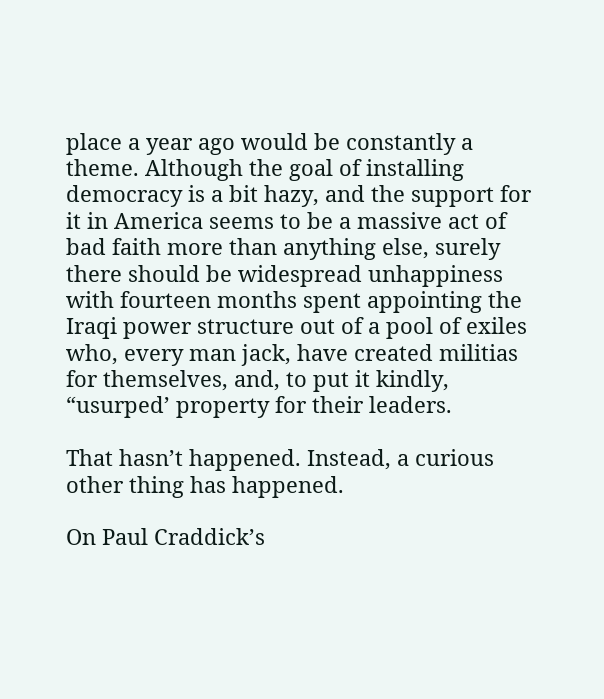place a year ago would be constantly a theme. Although the goal of installing democracy is a bit hazy, and the support for it in America seems to be a massive act of bad faith more than anything else, surely there should be widespread unhappiness with fourteen months spent appointing the Iraqi power structure out of a pool of exiles who, every man jack, have created militias for themselves, and, to put it kindly, “usurped’ property for their leaders.

That hasn’t happened. Instead, a curious other thing has happened.

On Paul Craddick’s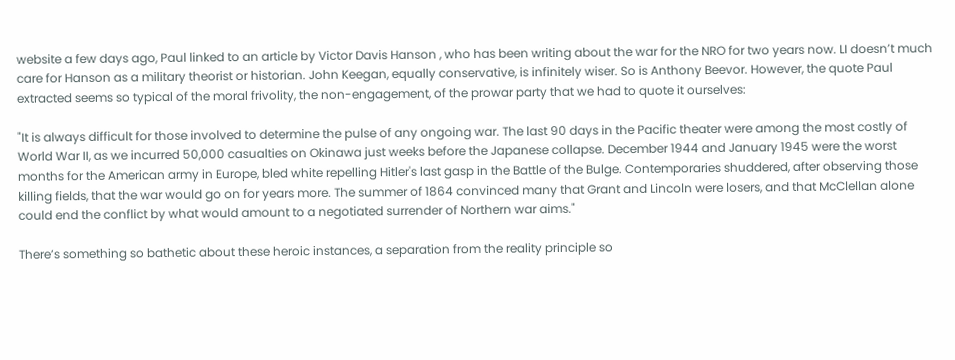website a few days ago, Paul linked to an article by Victor Davis Hanson , who has been writing about the war for the NRO for two years now. LI doesn’t much care for Hanson as a military theorist or historian. John Keegan, equally conservative, is infinitely wiser. So is Anthony Beevor. However, the quote Paul extracted seems so typical of the moral frivolity, the non-engagement, of the prowar party that we had to quote it ourselves:

"It is always difficult for those involved to determine the pulse of any ongoing war. The last 90 days in the Pacific theater were among the most costly of World War II, as we incurred 50,000 casualties on Okinawa just weeks before the Japanese collapse. December 1944 and January 1945 were the worst months for the American army in Europe, bled white repelling Hitler's last gasp in the Battle of the Bulge. Contemporaries shuddered, after observing those killing fields, that the war would go on for years more. The summer of 1864 convinced many that Grant and Lincoln were losers, and that McClellan alone could end the conflict by what would amount to a negotiated surrender of Northern war aims."

There’s something so bathetic about these heroic instances, a separation from the reality principle so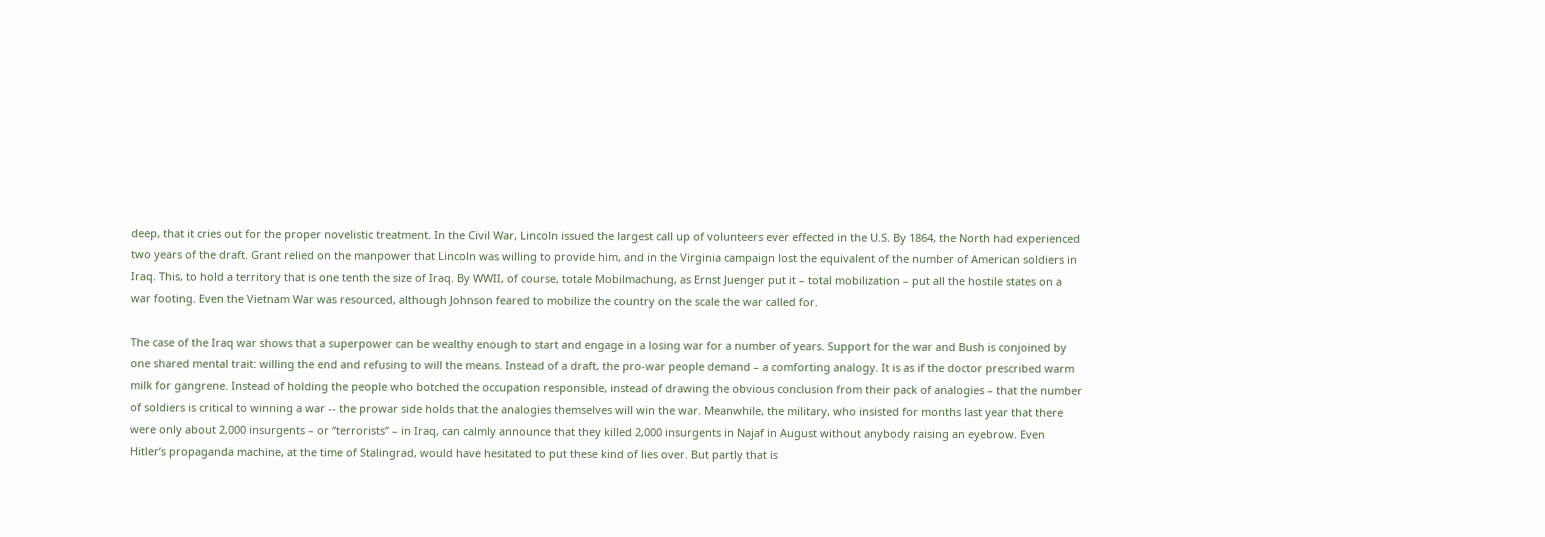deep, that it cries out for the proper novelistic treatment. In the Civil War, Lincoln issued the largest call up of volunteers ever effected in the U.S. By 1864, the North had experienced two years of the draft. Grant relied on the manpower that Lincoln was willing to provide him, and in the Virginia campaign lost the equivalent of the number of American soldiers in Iraq. This, to hold a territory that is one tenth the size of Iraq. By WWII, of course, totale Mobilmachung, as Ernst Juenger put it – total mobilization – put all the hostile states on a war footing. Even the Vietnam War was resourced, although Johnson feared to mobilize the country on the scale the war called for.

The case of the Iraq war shows that a superpower can be wealthy enough to start and engage in a losing war for a number of years. Support for the war and Bush is conjoined by one shared mental trait: willing the end and refusing to will the means. Instead of a draft, the pro-war people demand – a comforting analogy. It is as if the doctor prescribed warm milk for gangrene. Instead of holding the people who botched the occupation responsible, instead of drawing the obvious conclusion from their pack of analogies – that the number of soldiers is critical to winning a war -- the prowar side holds that the analogies themselves will win the war. Meanwhile, the military, who insisted for months last year that there were only about 2,000 insurgents – or “terrorists” – in Iraq, can calmly announce that they killed 2,000 insurgents in Najaf in August without anybody raising an eyebrow. Even Hitler’s propaganda machine, at the time of Stalingrad, would have hesitated to put these kind of lies over. But partly that is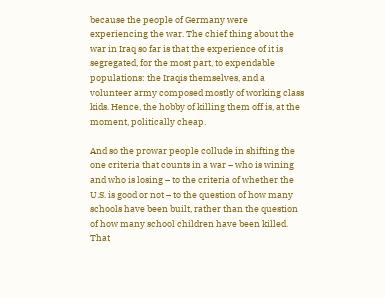because the people of Germany were experiencing the war. The chief thing about the war in Iraq so far is that the experience of it is segregated, for the most part, to expendable populations: the Iraqis themselves, and a volunteer army composed mostly of working class kids. Hence, the hobby of killing them off is, at the moment, politically cheap.

And so the prowar people collude in shifting the one criteria that counts in a war – who is wining and who is losing – to the criteria of whether the U.S. is good or not – to the question of how many schools have been built, rather than the question of how many school children have been killed. That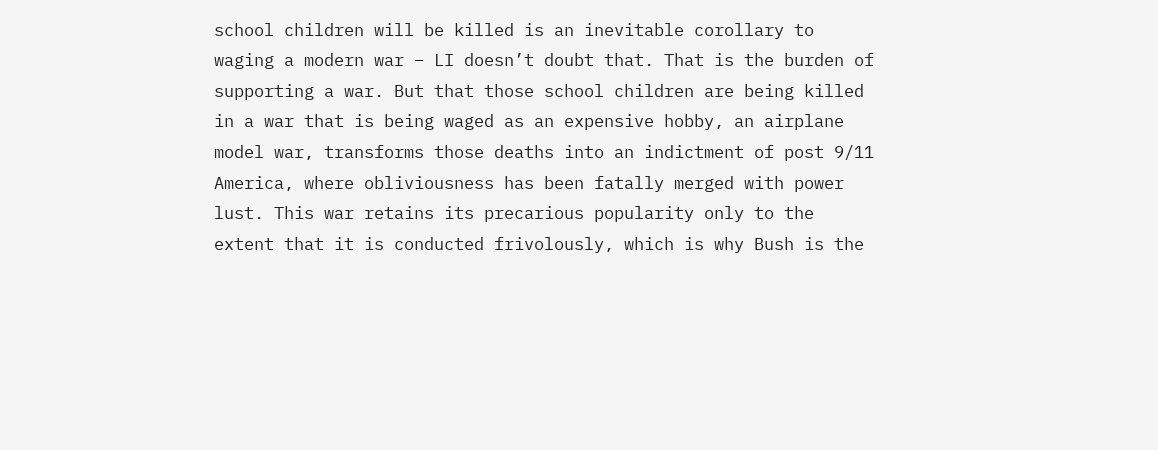school children will be killed is an inevitable corollary to waging a modern war – LI doesn’t doubt that. That is the burden of supporting a war. But that those school children are being killed in a war that is being waged as an expensive hobby, an airplane model war, transforms those deaths into an indictment of post 9/11 America, where obliviousness has been fatally merged with power lust. This war retains its precarious popularity only to the extent that it is conducted frivolously, which is why Bush is the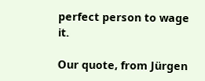perfect person to wage it.

Our quote, from Jürgen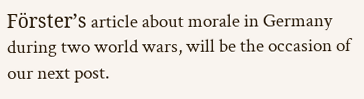Förster’s article about morale in Germany during two world wars, will be the occasion of our next post.